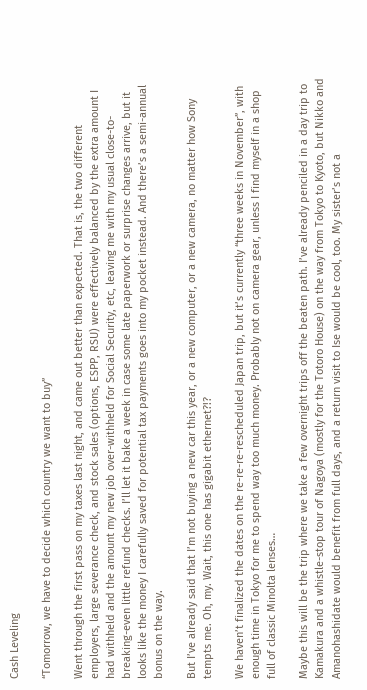Cash Leveling

“Tomorrow, we have to decide which country we want to buy”

Went through the first pass on my taxes last night, and came out better than expected. That is, the two different employers, large severance check, and stock sales (options, ESPP, RSU) were effectively balanced by the extra amount I had withheld and the amount my new job over-withheld for Social Security, etc, leaving me with my usual close-to-breaking-even little refund checks. I’ll let it bake a week in case some late paperwork or surprise changes arrive, but it looks like the money I carefully saved for potential tax payments goes into my pocket instead. And there’s a semi-annual bonus on the way.

But I’ve already said that I’m not buying a new car this year, or a new computer, or a new camera, no matter how Sony tempts me. Oh, my. Wait, this one has gigabit ethernet?!?

We haven’t finalized the dates on the re-re-re-rescheduled Japan trip, but it’s currently “three weeks in November”, with enough time in Tokyo for me to spend way too much money. Probably not on camera gear, unless I find myself in a shop full of classic Minolta lenses…

Maybe this will be the trip where we take a few overnight trips off the beaten path. I’ve already penciled in a day trip to Kamakura and a whistle-stop tour of Nagoya (mostly for the Totoro House) on the way from Tokyo to Kyoto, but Nikko and Amanohashidate would benefit from full days, and a return visit to Ise would be cool, too. My sister’s not a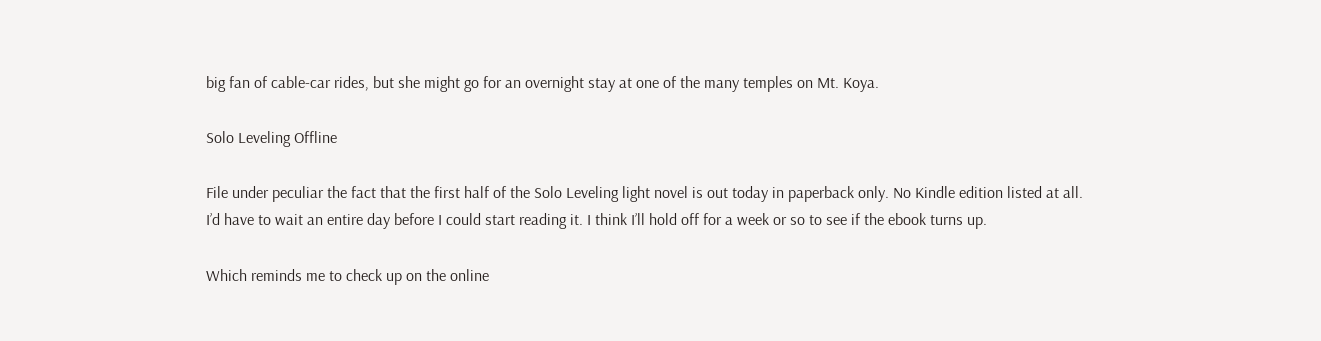big fan of cable-car rides, but she might go for an overnight stay at one of the many temples on Mt. Koya.

Solo Leveling Offline

File under peculiar the fact that the first half of the Solo Leveling light novel is out today in paperback only. No Kindle edition listed at all. I’d have to wait an entire day before I could start reading it. I think I’ll hold off for a week or so to see if the ebook turns up.

Which reminds me to check up on the online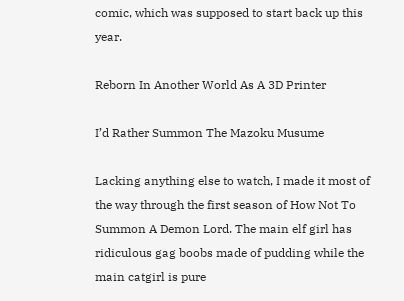comic, which was supposed to start back up this year.

Reborn In Another World As A 3D Printer

I’d Rather Summon The Mazoku Musume

Lacking anything else to watch, I made it most of the way through the first season of How Not To Summon A Demon Lord. The main elf girl has ridiculous gag boobs made of pudding while the main catgirl is pure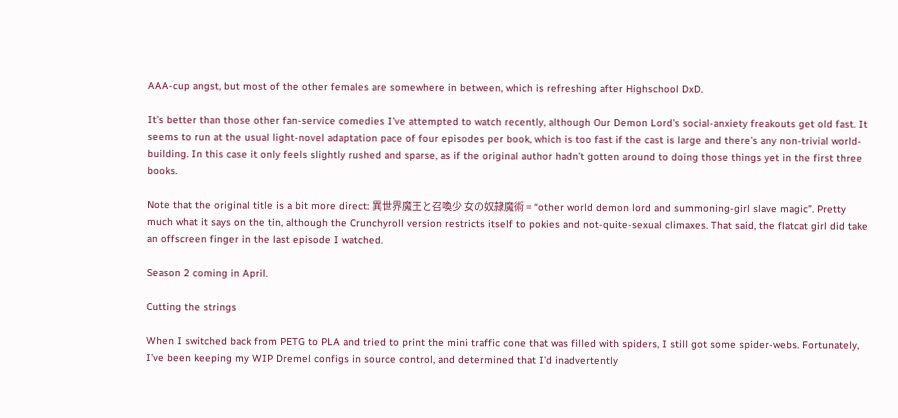AAA-cup angst, but most of the other females are somewhere in between, which is refreshing after Highschool DxD.

It’s better than those other fan-service comedies I’ve attempted to watch recently, although Our Demon Lord’s social-anxiety freakouts get old fast. It seems to run at the usual light-novel adaptation pace of four episodes per book, which is too fast if the cast is large and there’s any non-trivial world-building. In this case it only feels slightly rushed and sparse, as if the original author hadn’t gotten around to doing those things yet in the first three books.

Note that the original title is a bit more direct: 異世界魔王と召喚少 女の奴隷魔術 = “other world demon lord and summoning-girl slave magic”. Pretty much what it says on the tin, although the Crunchyroll version restricts itself to pokies and not-quite-sexual climaxes. That said, the flatcat girl did take an offscreen finger in the last episode I watched.

Season 2 coming in April.

Cutting the strings

When I switched back from PETG to PLA and tried to print the mini traffic cone that was filled with spiders, I still got some spider-webs. Fortunately, I’ve been keeping my WIP Dremel configs in source control, and determined that I’d inadvertently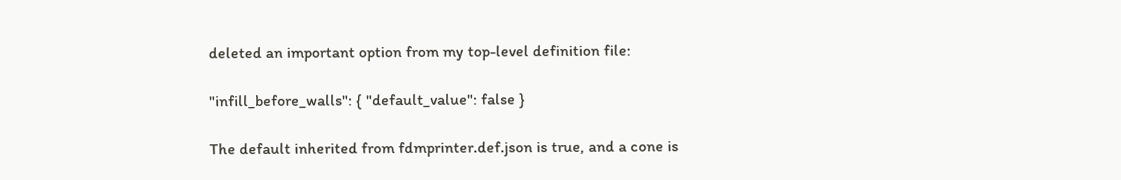deleted an important option from my top-level definition file:

"infill_before_walls": { "default_value": false }

The default inherited from fdmprinter.def.json is true, and a cone is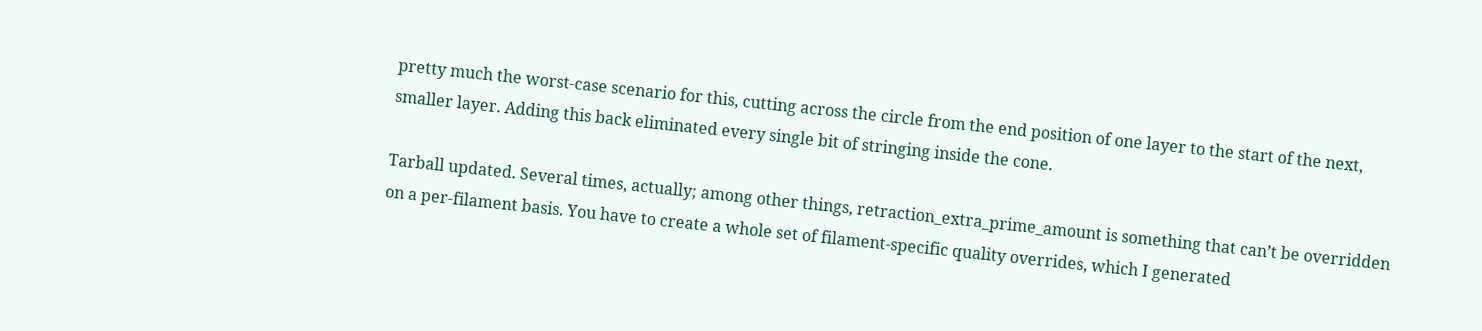pretty much the worst-case scenario for this, cutting across the circle from the end position of one layer to the start of the next, smaller layer. Adding this back eliminated every single bit of stringing inside the cone.

Tarball updated. Several times, actually; among other things, retraction_extra_prime_amount is something that can’t be overridden on a per-filament basis. You have to create a whole set of filament-specific quality overrides, which I generated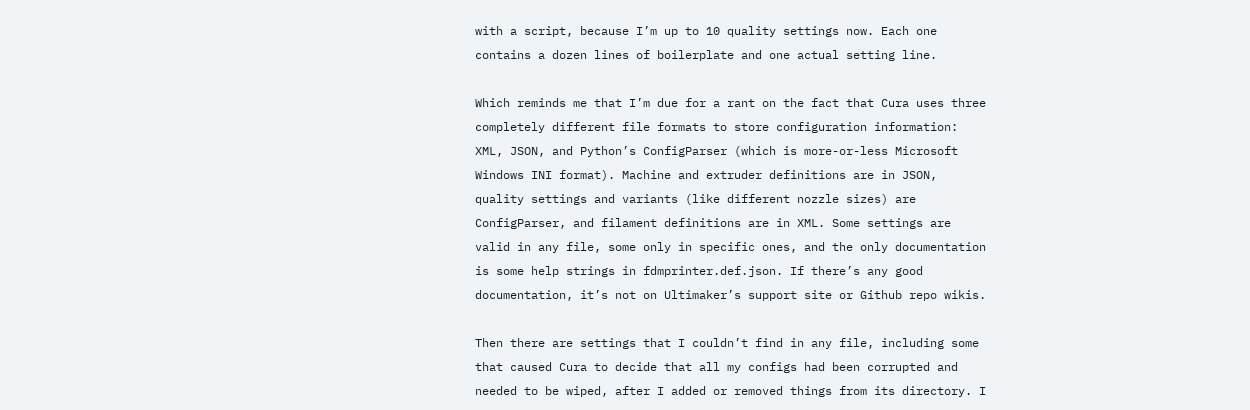with a script, because I’m up to 10 quality settings now. Each one contains a dozen lines of boilerplate and one actual setting line.

Which reminds me that I’m due for a rant on the fact that Cura uses three completely different file formats to store configuration information: XML, JSON, and Python’s ConfigParser (which is more-or-less Microsoft Windows INI format). Machine and extruder definitions are in JSON, quality settings and variants (like different nozzle sizes) are ConfigParser, and filament definitions are in XML. Some settings are valid in any file, some only in specific ones, and the only documentation is some help strings in fdmprinter.def.json. If there’s any good documentation, it’s not on Ultimaker’s support site or Github repo wikis.

Then there are settings that I couldn’t find in any file, including some that caused Cura to decide that all my configs had been corrupted and needed to be wiped, after I added or removed things from its directory. I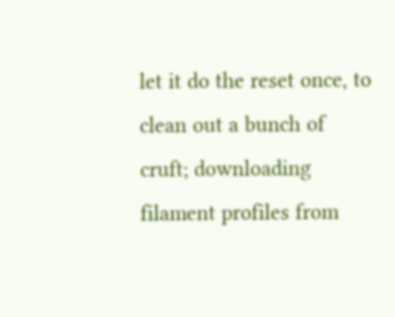let it do the reset once, to clean out a bunch of cruft; downloading filament profiles from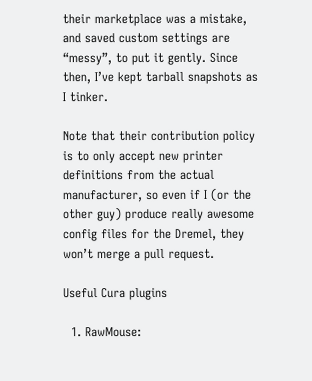their marketplace was a mistake, and saved custom settings are “messy”, to put it gently. Since then, I’ve kept tarball snapshots as I tinker.

Note that their contribution policy is to only accept new printer definitions from the actual manufacturer, so even if I (or the other guy) produce really awesome config files for the Dremel, they won’t merge a pull request.

Useful Cura plugins

  1. RawMouse: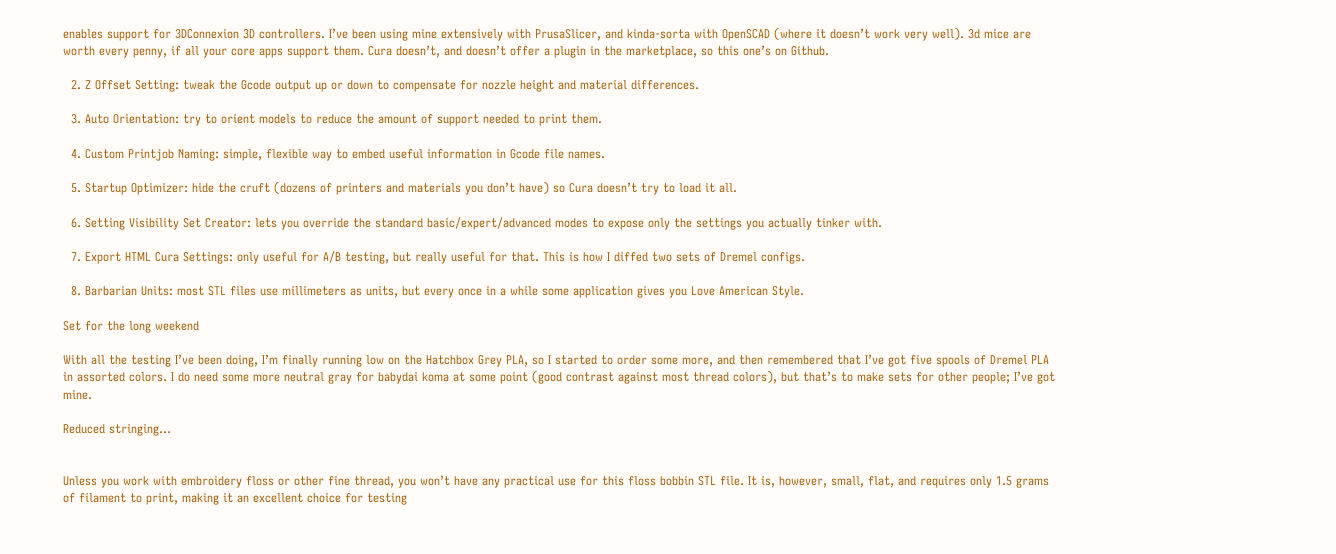enables support for 3DConnexion 3D controllers. I’ve been using mine extensively with PrusaSlicer, and kinda-sorta with OpenSCAD (where it doesn’t work very well). 3d mice are worth every penny, if all your core apps support them. Cura doesn’t, and doesn’t offer a plugin in the marketplace, so this one’s on Github.

  2. Z Offset Setting: tweak the Gcode output up or down to compensate for nozzle height and material differences.

  3. Auto Orientation: try to orient models to reduce the amount of support needed to print them.

  4. Custom Printjob Naming: simple, flexible way to embed useful information in Gcode file names.

  5. Startup Optimizer: hide the cruft (dozens of printers and materials you don’t have) so Cura doesn’t try to load it all.

  6. Setting Visibility Set Creator: lets you override the standard basic/expert/advanced modes to expose only the settings you actually tinker with.

  7. Export HTML Cura Settings: only useful for A/B testing, but really useful for that. This is how I diffed two sets of Dremel configs.

  8. Barbarian Units: most STL files use millimeters as units, but every once in a while some application gives you Love American Style.

Set for the long weekend

With all the testing I’ve been doing, I’m finally running low on the Hatchbox Grey PLA, so I started to order some more, and then remembered that I’ve got five spools of Dremel PLA in assorted colors. I do need some more neutral gray for babydai koma at some point (good contrast against most thread colors), but that’s to make sets for other people; I’ve got mine.

Reduced stringing…


Unless you work with embroidery floss or other fine thread, you won’t have any practical use for this floss bobbin STL file. It is, however, small, flat, and requires only 1.5 grams of filament to print, making it an excellent choice for testing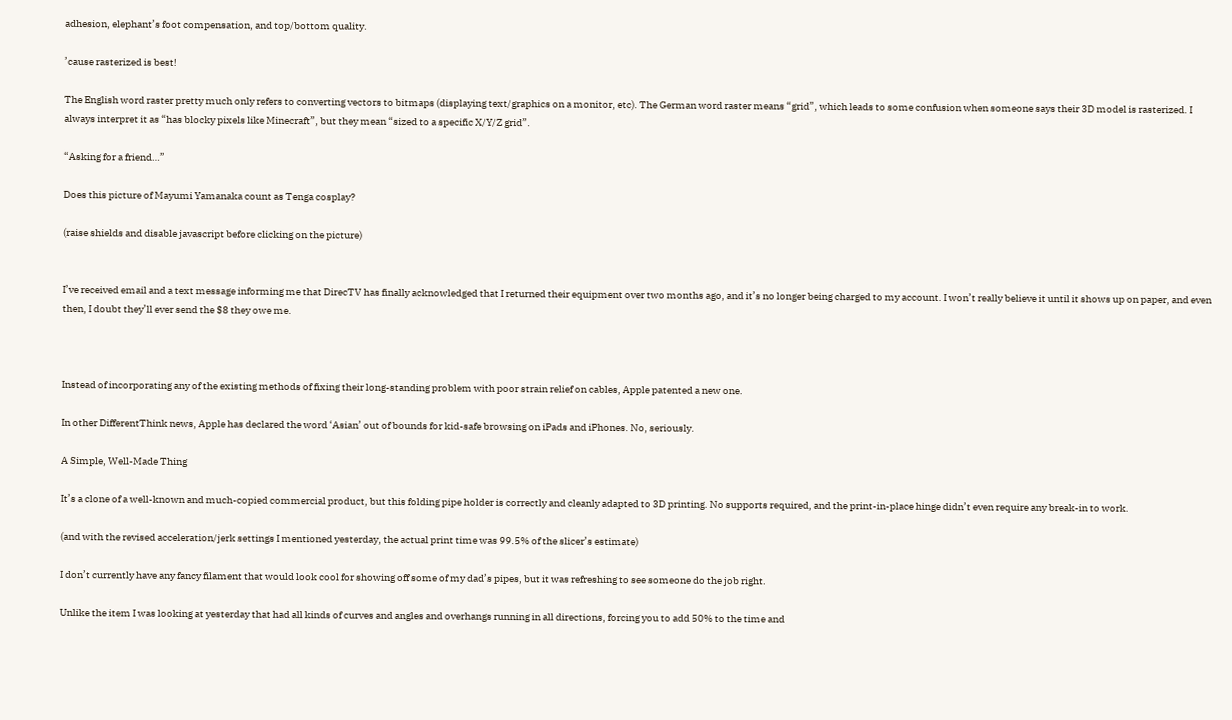adhesion, elephant’s foot compensation, and top/bottom quality.

’cause rasterized is best!

The English word raster pretty much only refers to converting vectors to bitmaps (displaying text/graphics on a monitor, etc). The German word raster means “grid”, which leads to some confusion when someone says their 3D model is rasterized. I always interpret it as “has blocky pixels like Minecraft”, but they mean “sized to a specific X/Y/Z grid”.

“Asking for a friend…”

Does this picture of Mayumi Yamanaka count as Tenga cosplay?

(raise shields and disable javascript before clicking on the picture)


I’ve received email and a text message informing me that DirecTV has finally acknowledged that I returned their equipment over two months ago, and it’s no longer being charged to my account. I won’t really believe it until it shows up on paper, and even then, I doubt they’ll ever send the $8 they owe me.



Instead of incorporating any of the existing methods of fixing their long-standing problem with poor strain relief on cables, Apple patented a new one.

In other DifferentThink news, Apple has declared the word ‘Asian’ out of bounds for kid-safe browsing on iPads and iPhones. No, seriously.

A Simple, Well-Made Thing

It’s a clone of a well-known and much-copied commercial product, but this folding pipe holder is correctly and cleanly adapted to 3D printing. No supports required, and the print-in-place hinge didn’t even require any break-in to work.

(and with the revised acceleration/jerk settings I mentioned yesterday, the actual print time was 99.5% of the slicer’s estimate)

I don’t currently have any fancy filament that would look cool for showing off some of my dad’s pipes, but it was refreshing to see someone do the job right.

Unlike the item I was looking at yesterday that had all kinds of curves and angles and overhangs running in all directions, forcing you to add 50% to the time and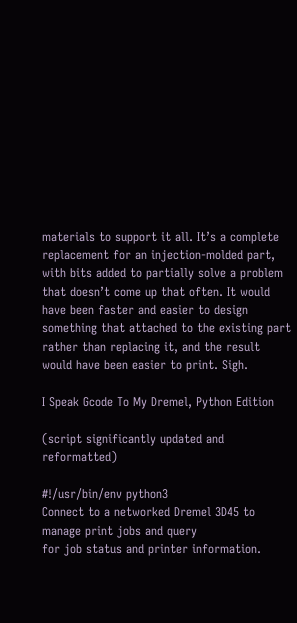materials to support it all. It’s a complete replacement for an injection-molded part, with bits added to partially solve a problem that doesn’t come up that often. It would have been faster and easier to design something that attached to the existing part rather than replacing it, and the result would have been easier to print. Sigh.

I Speak Gcode To My Dremel, Python Edition

(script significantly updated and reformatted)

#!/usr/bin/env python3
Connect to a networked Dremel 3D45 to manage print jobs and query
for job status and printer information.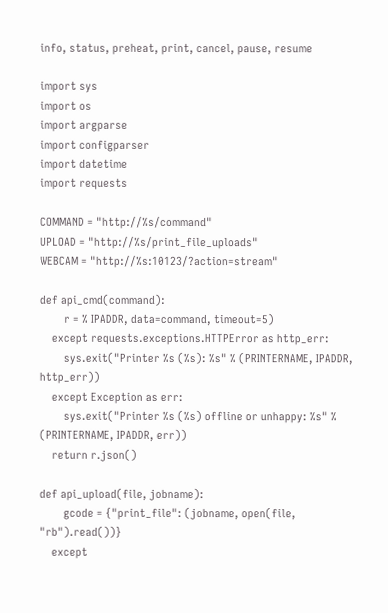info, status, preheat, print, cancel, pause, resume

import sys
import os
import argparse
import configparser
import datetime
import requests

COMMAND = "http://%s/command"
UPLOAD = "http://%s/print_file_uploads"
WEBCAM = "http://%s:10123/?action=stream"

def api_cmd(command):
        r = % IPADDR, data=command, timeout=5)
    except requests.exceptions.HTTPError as http_err:
        sys.exit("Printer %s (%s): %s" % (PRINTERNAME, IPADDR, http_err))
    except Exception as err:
        sys.exit("Printer %s (%s) offline or unhappy: %s" % (PRINTERNAME, IPADDR, err))
    return r.json()

def api_upload(file, jobname):
        gcode = {"print_file": (jobname, open(file, "rb").read())}
    except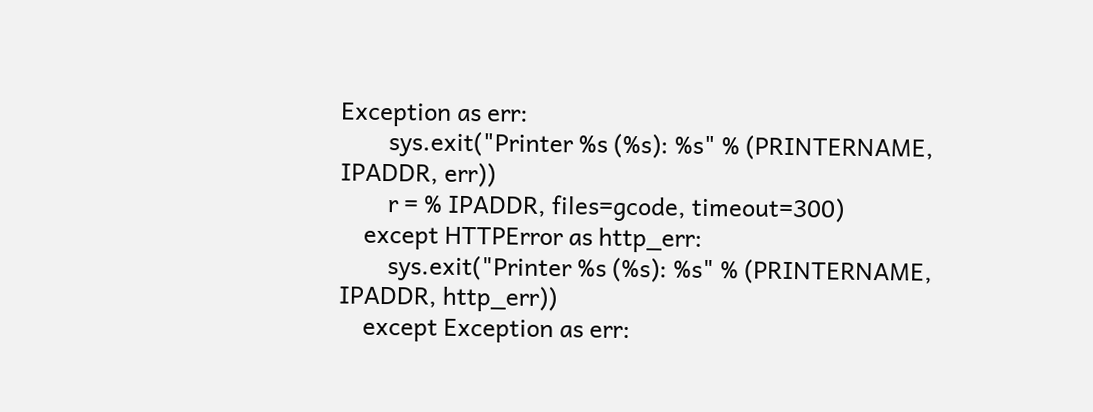Exception as err:
        sys.exit("Printer %s (%s): %s" % (PRINTERNAME, IPADDR, err))
        r = % IPADDR, files=gcode, timeout=300)
    except HTTPError as http_err:
        sys.exit("Printer %s (%s): %s" % (PRINTERNAME, IPADDR, http_err))
    except Exception as err: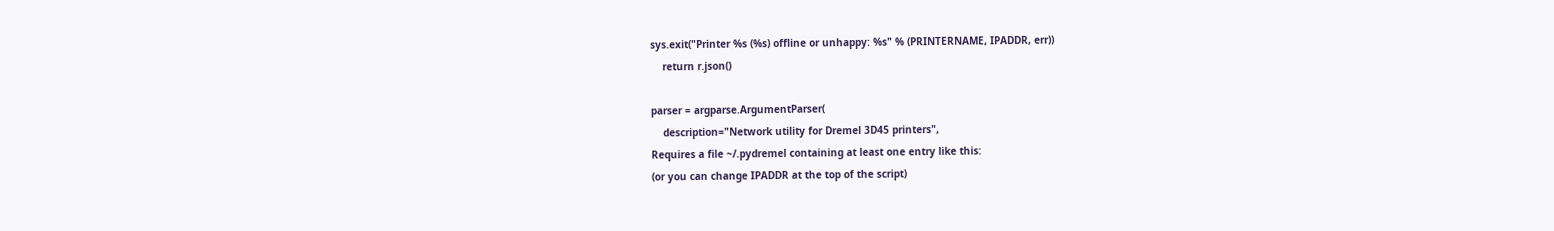sys.exit("Printer %s (%s) offline or unhappy: %s" % (PRINTERNAME, IPADDR, err))
    return r.json()

parser = argparse.ArgumentParser(
    description="Network utility for Dremel 3D45 printers",
Requires a file ~/.pydremel containing at least one entry like this:
(or you can change IPADDR at the top of the script)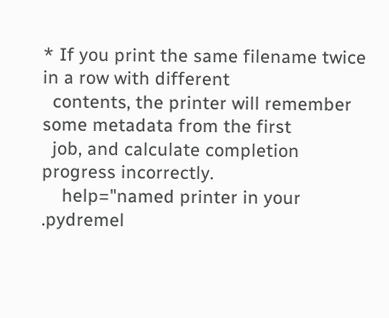* If you print the same filename twice in a row with different
  contents, the printer will remember some metadata from the first
  job, and calculate completion progress incorrectly.
    help="named printer in your .pydremel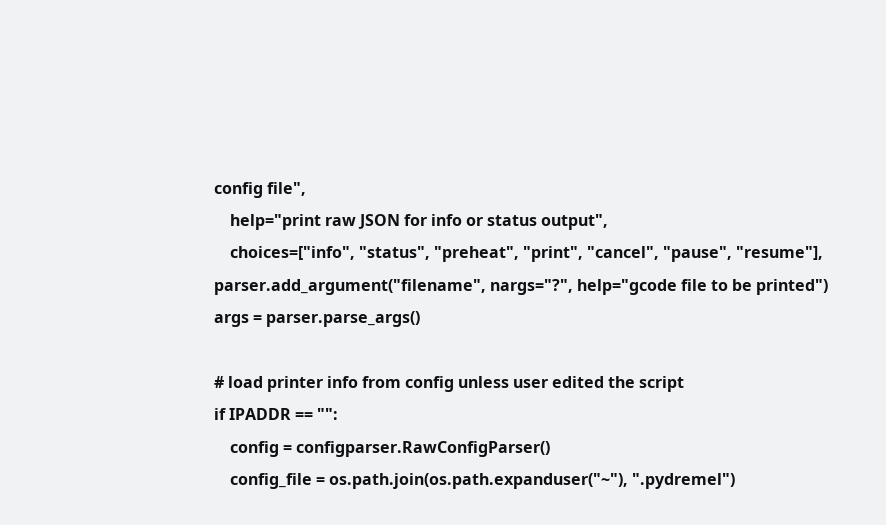config file",
    help="print raw JSON for info or status output",
    choices=["info", "status", "preheat", "print", "cancel", "pause", "resume"],
parser.add_argument("filename", nargs="?", help="gcode file to be printed")
args = parser.parse_args()

# load printer info from config unless user edited the script
if IPADDR == "":
    config = configparser.RawConfigParser()
    config_file = os.path.join(os.path.expanduser("~"), ".pydremel")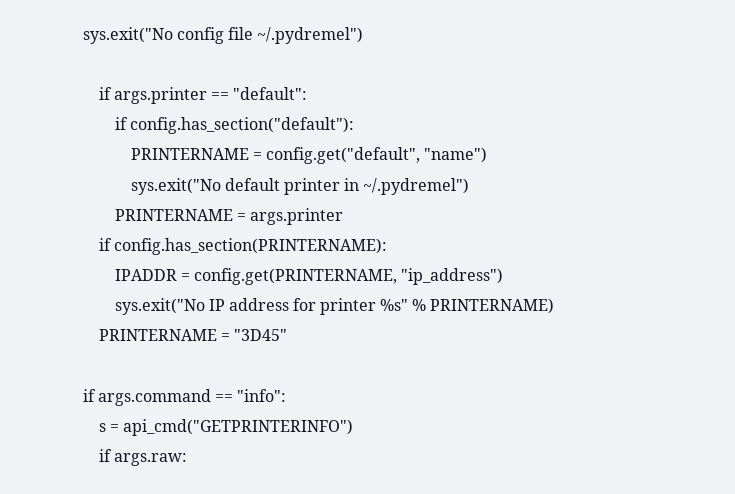sys.exit("No config file ~/.pydremel")

    if args.printer == "default":
        if config.has_section("default"):
            PRINTERNAME = config.get("default", "name")
            sys.exit("No default printer in ~/.pydremel")
        PRINTERNAME = args.printer
    if config.has_section(PRINTERNAME):
        IPADDR = config.get(PRINTERNAME, "ip_address")
        sys.exit("No IP address for printer %s" % PRINTERNAME)
    PRINTERNAME = "3D45"

if args.command == "info":
    s = api_cmd("GETPRINTERINFO")
    if args.raw: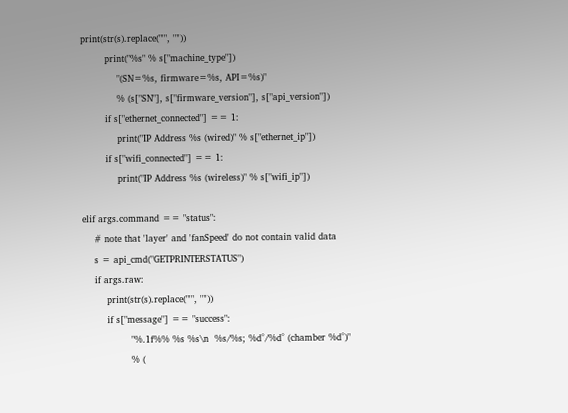print(str(s).replace("'", '"'))
        print("%s" % s["machine_type"])
            "(SN=%s, firmware=%s, API=%s)"
            % (s["SN"], s["firmware_version"], s["api_version"])
        if s["ethernet_connected"] == 1:
            print("IP Address %s (wired)" % s["ethernet_ip"])
        if s["wifi_connected"] == 1:
            print("IP Address %s (wireless)" % s["wifi_ip"])

elif args.command == "status":
    # note that 'layer' and 'fanSpeed' do not contain valid data
    s = api_cmd("GETPRINTERSTATUS")
    if args.raw:
        print(str(s).replace("'", '"'))
        if s["message"] == "success":
                "%.1f%% %s %s\n  %s/%s; %d°/%d° (chamber %d°)"
                % (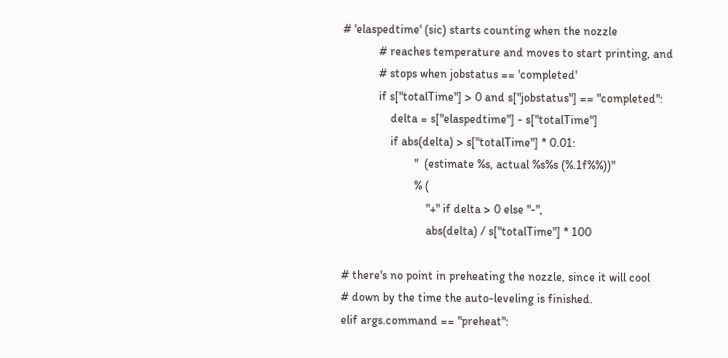# 'elaspedtime' (sic) starts counting when the nozzle
            # reaches temperature and moves to start printing, and
            # stops when jobstatus == 'completed'
            if s["totalTime"] > 0 and s["jobstatus"] == "completed":
                delta = s["elaspedtime"] - s["totalTime"]
                if abs(delta) > s["totalTime"] * 0.01:
                        "  (estimate %s, actual %s%s (%.1f%%))"
                        % (
                            "+" if delta > 0 else "-",
                            abs(delta) / s["totalTime"] * 100

# there's no point in preheating the nozzle, since it will cool
# down by the time the auto-leveling is finished.
elif args.command == "preheat":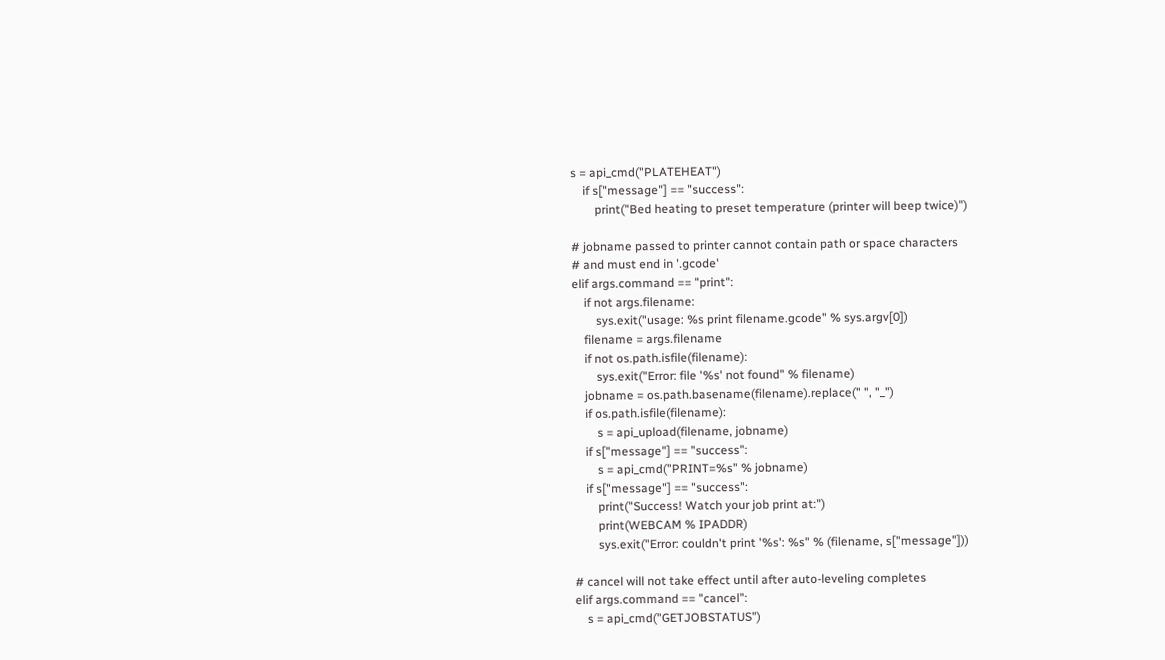s = api_cmd("PLATEHEAT")
    if s["message"] == "success":
        print("Bed heating to preset temperature (printer will beep twice)")

# jobname passed to printer cannot contain path or space characters
# and must end in '.gcode'
elif args.command == "print":
    if not args.filename:
        sys.exit("usage: %s print filename.gcode" % sys.argv[0])
    filename = args.filename
    if not os.path.isfile(filename):
        sys.exit("Error: file '%s' not found" % filename)
    jobname = os.path.basename(filename).replace(" ", "_")
    if os.path.isfile(filename):
        s = api_upload(filename, jobname)
    if s["message"] == "success":
        s = api_cmd("PRINT=%s" % jobname)
    if s["message"] == "success":
        print("Success! Watch your job print at:")
        print(WEBCAM % IPADDR)
        sys.exit("Error: couldn't print '%s': %s" % (filename, s["message"]))

# cancel will not take effect until after auto-leveling completes
elif args.command == "cancel":
    s = api_cmd("GETJOBSTATUS")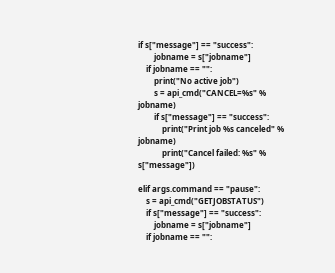if s["message"] == "success":
        jobname = s["jobname"]
    if jobname == "":
        print("No active job")
        s = api_cmd("CANCEL=%s" % jobname)
        if s["message"] == "success":
            print("Print job %s canceled" % jobname)
            print("Cancel failed: %s" % s["message"])

elif args.command == "pause":
    s = api_cmd("GETJOBSTATUS")
    if s["message"] == "success":
        jobname = s["jobname"]
    if jobname == "":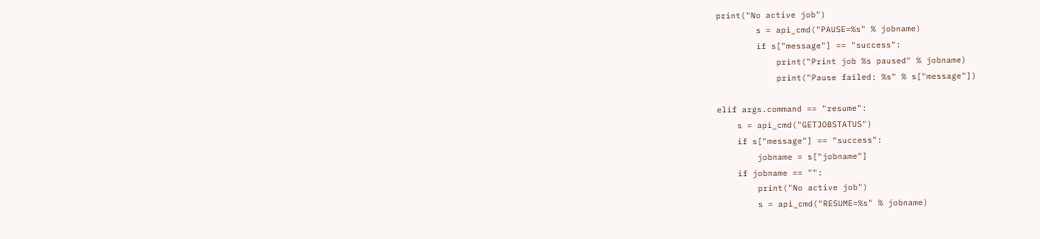print("No active job")
        s = api_cmd("PAUSE=%s" % jobname)
        if s["message"] == "success":
            print("Print job %s paused" % jobname)
            print("Pause failed: %s" % s["message"])

elif args.command == "resume":
    s = api_cmd("GETJOBSTATUS")
    if s["message"] == "success":
        jobname = s["jobname"]
    if jobname == "":
        print("No active job")
        s = api_cmd("RESUME=%s" % jobname)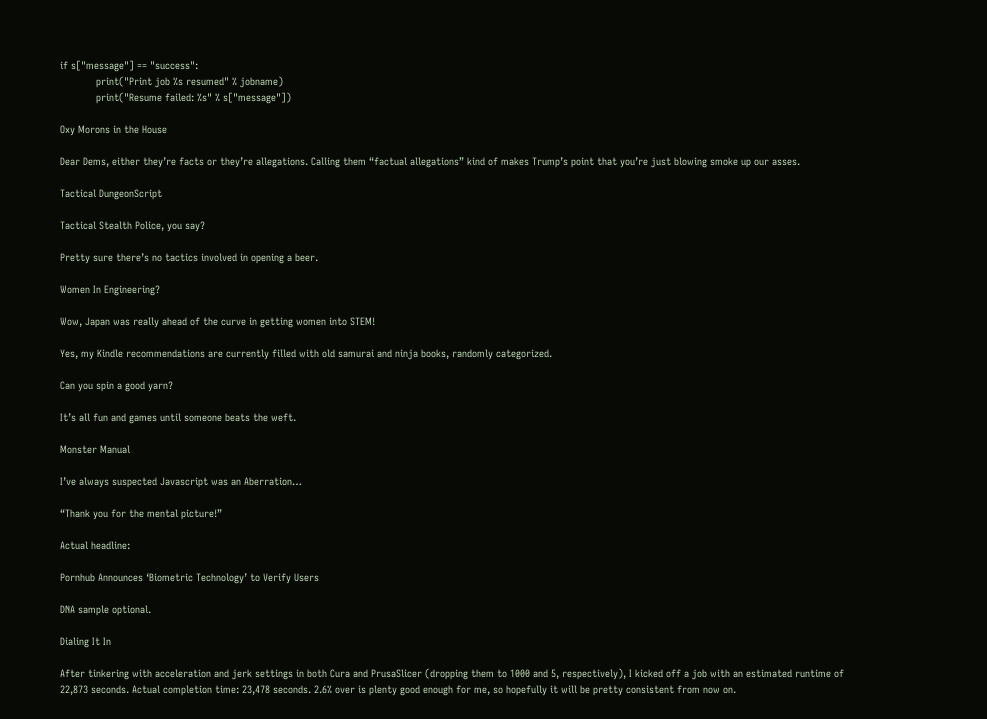if s["message"] == "success":
            print("Print job %s resumed" % jobname)
            print("Resume failed: %s" % s["message"])

Oxy Morons in the House

Dear Dems, either they’re facts or they’re allegations. Calling them “factual allegations” kind of makes Trump’s point that you’re just blowing smoke up our asses.

Tactical DungeonScript

Tactical Stealth Police, you say?

Pretty sure there’s no tactics involved in opening a beer.

Women In Engineering?

Wow, Japan was really ahead of the curve in getting women into STEM!

Yes, my Kindle recommendations are currently filled with old samurai and ninja books, randomly categorized.

Can you spin a good yarn?

It’s all fun and games until someone beats the weft.

Monster Manual

I’ve always suspected Javascript was an Aberration…

“Thank you for the mental picture!”

Actual headline:

Pornhub Announces ‘Biometric Technology’ to Verify Users

DNA sample optional.

Dialing It In

After tinkering with acceleration and jerk settings in both Cura and PrusaSlicer (dropping them to 1000 and 5, respectively), I kicked off a job with an estimated runtime of 22,873 seconds. Actual completion time: 23,478 seconds. 2.6% over is plenty good enough for me, so hopefully it will be pretty consistent from now on.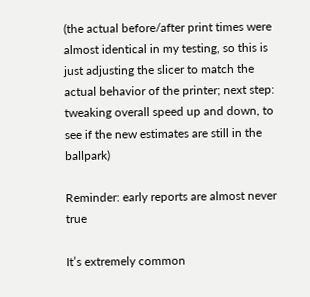(the actual before/after print times were almost identical in my testing, so this is just adjusting the slicer to match the actual behavior of the printer; next step: tweaking overall speed up and down, to see if the new estimates are still in the ballpark)

Reminder: early reports are almost never true

It’s extremely common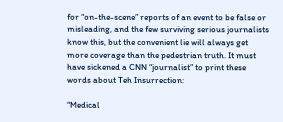for “on-the-scene” reports of an event to be false or misleading, and the few surviving serious journalists know this, but the convenient lie will always get more coverage than the pedestrian truth. It must have sickened a CNN “journalist” to print these words about Teh Insurrection:

“Medical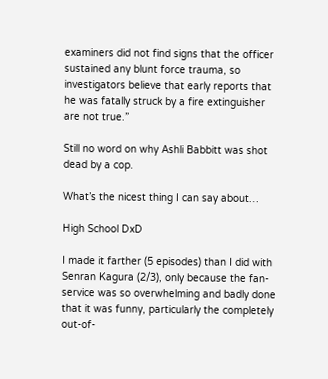examiners did not find signs that the officer sustained any blunt force trauma, so investigators believe that early reports that he was fatally struck by a fire extinguisher are not true.”

Still no word on why Ashli Babbitt was shot dead by a cop.

What’s the nicest thing I can say about…

High School DxD

I made it farther (5 episodes) than I did with Senran Kagura (2/3), only because the fan-service was so overwhelming and badly done that it was funny, particularly the completely out-of-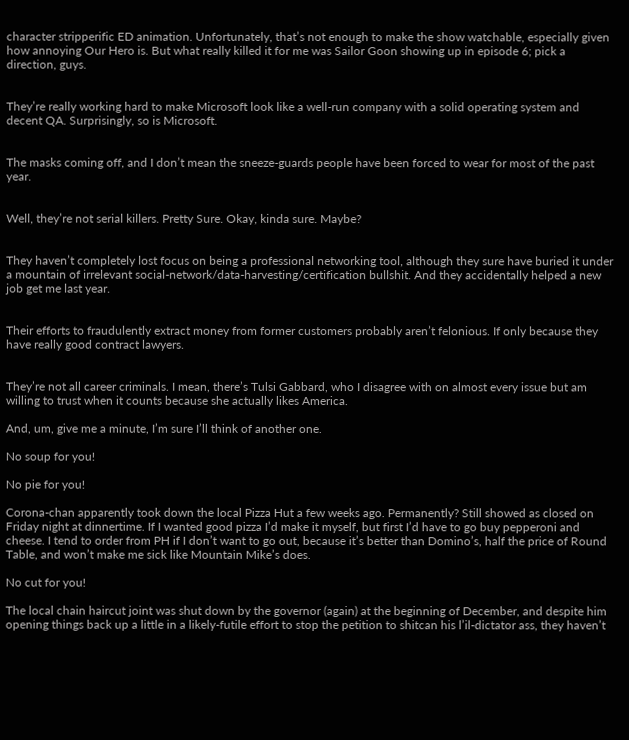character stripperific ED animation. Unfortunately, that’s not enough to make the show watchable, especially given how annoying Our Hero is. But what really killed it for me was Sailor Goon showing up in episode 6; pick a direction, guys.


They’re really working hard to make Microsoft look like a well-run company with a solid operating system and decent QA. Surprisingly, so is Microsoft.


The masks coming off, and I don’t mean the sneeze-guards people have been forced to wear for most of the past year.


Well, they’re not serial killers. Pretty Sure. Okay, kinda sure. Maybe?


They haven’t completely lost focus on being a professional networking tool, although they sure have buried it under a mountain of irrelevant social-network/data-harvesting/certification bullshit. And they accidentally helped a new job get me last year.


Their efforts to fraudulently extract money from former customers probably aren’t felonious. If only because they have really good contract lawyers.


They’re not all career criminals. I mean, there’s Tulsi Gabbard, who I disagree with on almost every issue but am willing to trust when it counts because she actually likes America.

And, um, give me a minute, I’m sure I’ll think of another one.

No soup for you!

No pie for you!

Corona-chan apparently took down the local Pizza Hut a few weeks ago. Permanently? Still showed as closed on Friday night at dinnertime. If I wanted good pizza I’d make it myself, but first I’d have to go buy pepperoni and cheese. I tend to order from PH if I don’t want to go out, because it’s better than Domino’s, half the price of Round Table, and won’t make me sick like Mountain Mike’s does.

No cut for you!

The local chain haircut joint was shut down by the governor (again) at the beginning of December, and despite him opening things back up a little in a likely-futile effort to stop the petition to shitcan his l’il-dictator ass, they haven’t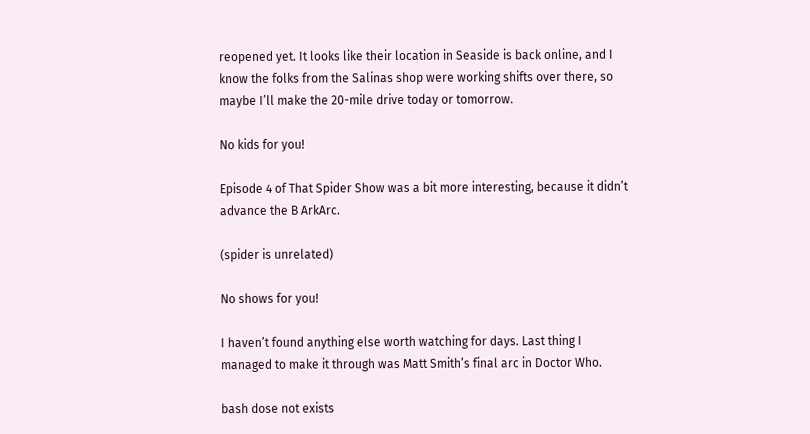reopened yet. It looks like their location in Seaside is back online, and I know the folks from the Salinas shop were working shifts over there, so maybe I’ll make the 20-mile drive today or tomorrow.

No kids for you!

Episode 4 of That Spider Show was a bit more interesting, because it didn’t advance the B ArkArc.

(spider is unrelated)

No shows for you!

I haven’t found anything else worth watching for days. Last thing I managed to make it through was Matt Smith’s final arc in Doctor Who.

bash dose not exists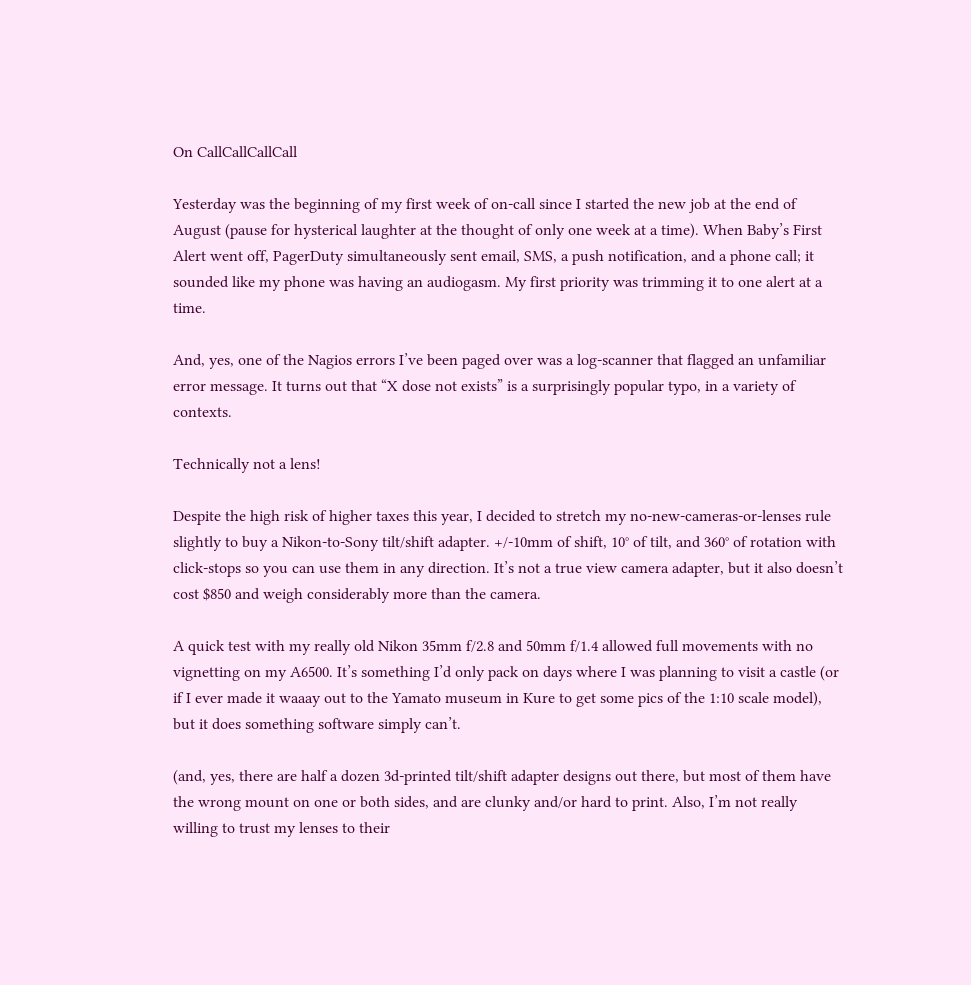On CallCallCallCall

Yesterday was the beginning of my first week of on-call since I started the new job at the end of August (pause for hysterical laughter at the thought of only one week at a time). When Baby’s First Alert went off, PagerDuty simultaneously sent email, SMS, a push notification, and a phone call; it sounded like my phone was having an audiogasm. My first priority was trimming it to one alert at a time.

And, yes, one of the Nagios errors I’ve been paged over was a log-scanner that flagged an unfamiliar error message. It turns out that “X dose not exists” is a surprisingly popular typo, in a variety of contexts.

Technically not a lens!

Despite the high risk of higher taxes this year, I decided to stretch my no-new-cameras-or-lenses rule slightly to buy a Nikon-to-Sony tilt/shift adapter. +/-10mm of shift, 10° of tilt, and 360° of rotation with click-stops so you can use them in any direction. It’s not a true view camera adapter, but it also doesn’t cost $850 and weigh considerably more than the camera.

A quick test with my really old Nikon 35mm f/2.8 and 50mm f/1.4 allowed full movements with no vignetting on my A6500. It’s something I’d only pack on days where I was planning to visit a castle (or if I ever made it waaay out to the Yamato museum in Kure to get some pics of the 1:10 scale model), but it does something software simply can’t.

(and, yes, there are half a dozen 3d-printed tilt/shift adapter designs out there, but most of them have the wrong mount on one or both sides, and are clunky and/or hard to print. Also, I’m not really willing to trust my lenses to their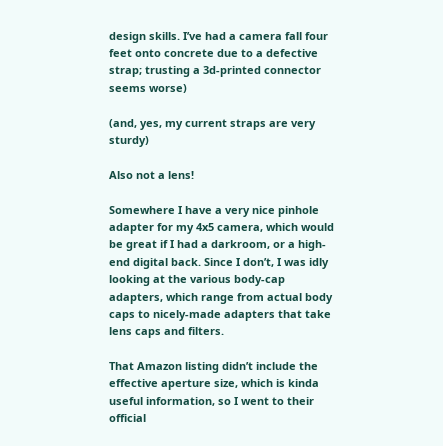design skills. I’ve had a camera fall four feet onto concrete due to a defective strap; trusting a 3d-printed connector seems worse)

(and, yes, my current straps are very sturdy)

Also not a lens!

Somewhere I have a very nice pinhole adapter for my 4x5 camera, which would be great if I had a darkroom, or a high-end digital back. Since I don’t, I was idly looking at the various body-cap adapters, which range from actual body caps to nicely-made adapters that take lens caps and filters.

That Amazon listing didn’t include the effective aperture size, which is kinda useful information, so I went to their official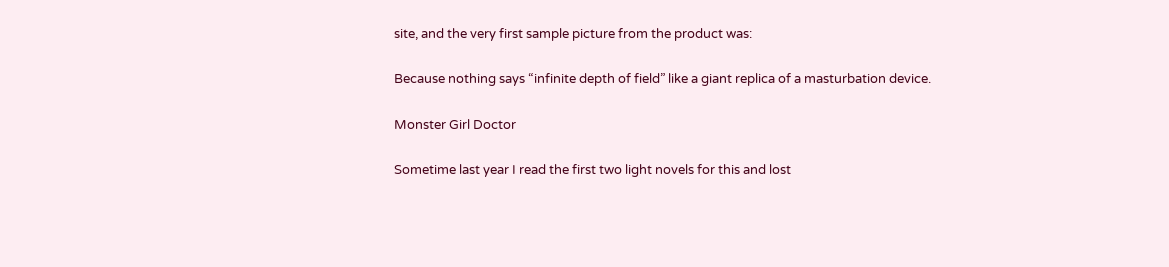site, and the very first sample picture from the product was:

Because nothing says “infinite depth of field” like a giant replica of a masturbation device.

Monster Girl Doctor

Sometime last year I read the first two light novels for this and lost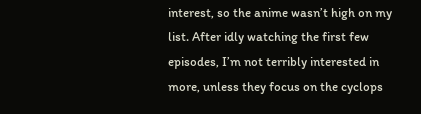interest, so the anime wasn’t high on my list. After idly watching the first few episodes, I’m not terribly interested in more, unless they focus on the cyclops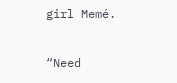girl Memé.

“Need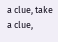a clue, take a clue,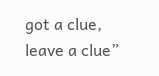got a clue, leave a clue”